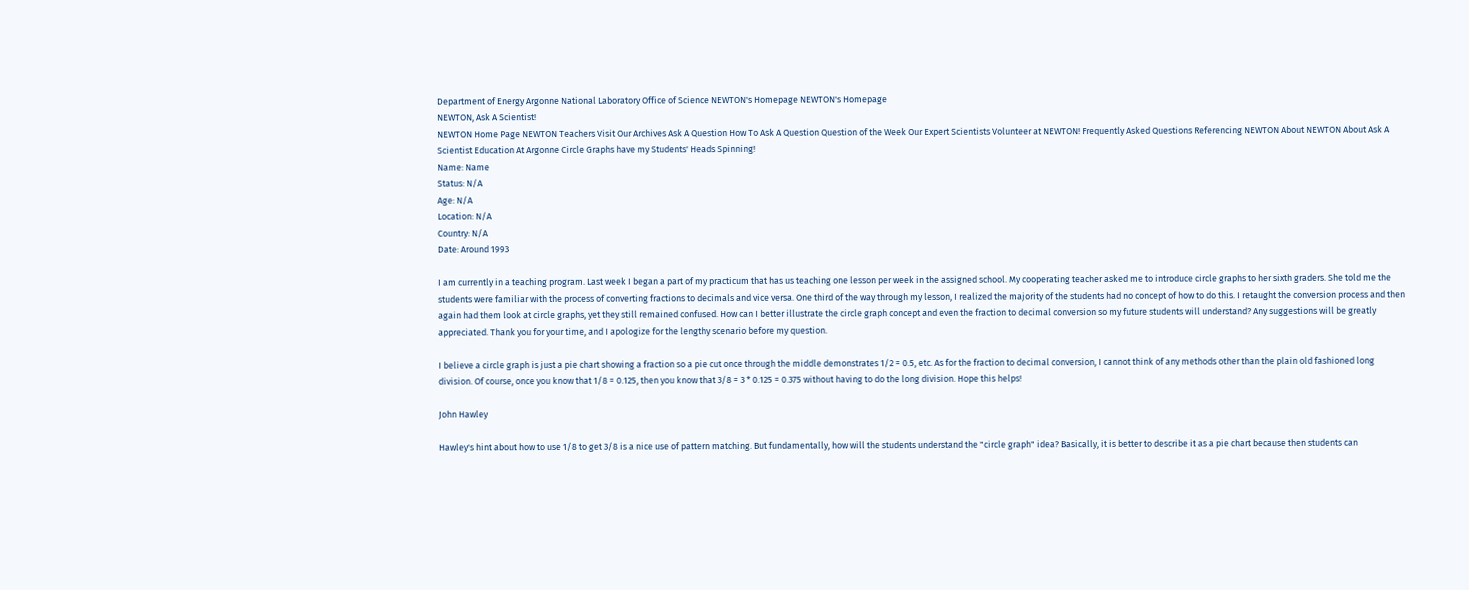Department of Energy Argonne National Laboratory Office of Science NEWTON's Homepage NEWTON's Homepage
NEWTON, Ask A Scientist!
NEWTON Home Page NEWTON Teachers Visit Our Archives Ask A Question How To Ask A Question Question of the Week Our Expert Scientists Volunteer at NEWTON! Frequently Asked Questions Referencing NEWTON About NEWTON About Ask A Scientist Education At Argonne Circle Graphs have my Students' Heads Spinning!
Name: Name
Status: N/A
Age: N/A
Location: N/A
Country: N/A
Date: Around 1993

I am currently in a teaching program. Last week I began a part of my practicum that has us teaching one lesson per week in the assigned school. My cooperating teacher asked me to introduce circle graphs to her sixth graders. She told me the students were familiar with the process of converting fractions to decimals and vice versa. One third of the way through my lesson, I realized the majority of the students had no concept of how to do this. I retaught the conversion process and then again had them look at circle graphs, yet they still remained confused. How can I better illustrate the circle graph concept and even the fraction to decimal conversion so my future students will understand? Any suggestions will be greatly appreciated. Thank you for your time, and I apologize for the lengthy scenario before my question.

I believe a circle graph is just a pie chart showing a fraction so a pie cut once through the middle demonstrates 1/2 = 0.5, etc. As for the fraction to decimal conversion, I cannot think of any methods other than the plain old fashioned long division. Of course, once you know that 1/8 = 0.125, then you know that 3/8 = 3 * 0.125 = 0.375 without having to do the long division. Hope this helps!

John Hawley

Hawley's hint about how to use 1/8 to get 3/8 is a nice use of pattern matching. But fundamentally, how will the students understand the "circle graph" idea? Basically, it is better to describe it as a pie chart because then students can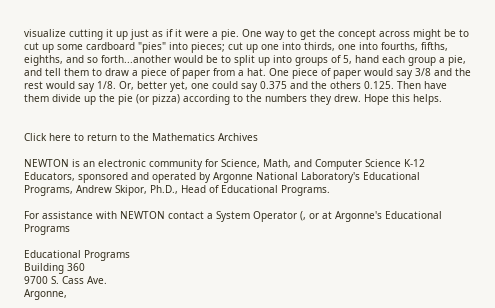visualize cutting it up just as if it were a pie. One way to get the concept across might be to cut up some cardboard "pies" into pieces; cut up one into thirds, one into fourths, fifths, eighths, and so forth...another would be to split up into groups of 5, hand each group a pie, and tell them to draw a piece of paper from a hat. One piece of paper would say 3/8 and the rest would say 1/8. Or, better yet, one could say 0.375 and the others 0.125. Then have them divide up the pie (or pizza) according to the numbers they drew. Hope this helps.


Click here to return to the Mathematics Archives

NEWTON is an electronic community for Science, Math, and Computer Science K-12 Educators, sponsored and operated by Argonne National Laboratory's Educational Programs, Andrew Skipor, Ph.D., Head of Educational Programs.

For assistance with NEWTON contact a System Operator (, or at Argonne's Educational Programs

Educational Programs
Building 360
9700 S. Cass Ave.
Argonne,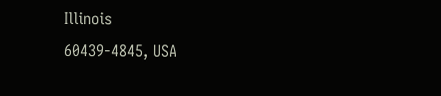Illinois
60439-4845, USA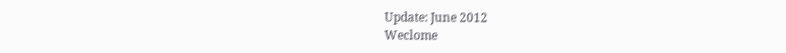Update: June 2012
Weclome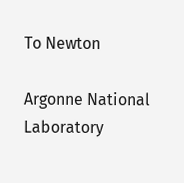To Newton

Argonne National Laboratory